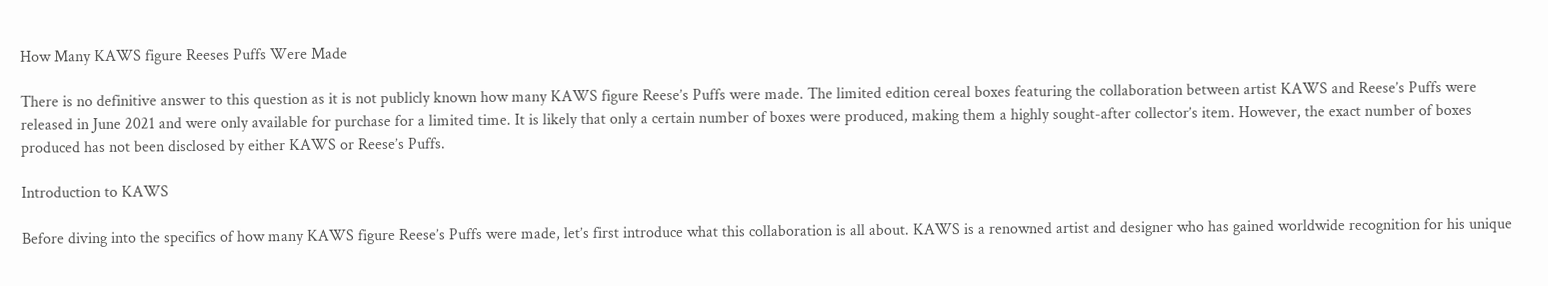How Many KAWS figure Reeses Puffs Were Made

There is no definitive answer to this question as it is not publicly known how many KAWS figure Reese’s Puffs were made. The limited edition cereal boxes featuring the collaboration between artist KAWS and Reese’s Puffs were released in June 2021 and were only available for purchase for a limited time. It is likely that only a certain number of boxes were produced, making them a highly sought-after collector’s item. However, the exact number of boxes produced has not been disclosed by either KAWS or Reese’s Puffs.

Introduction to KAWS

Before diving into the specifics of how many KAWS figure Reese’s Puffs were made, let’s first introduce what this collaboration is all about. KAWS is a renowned artist and designer who has gained worldwide recognition for his unique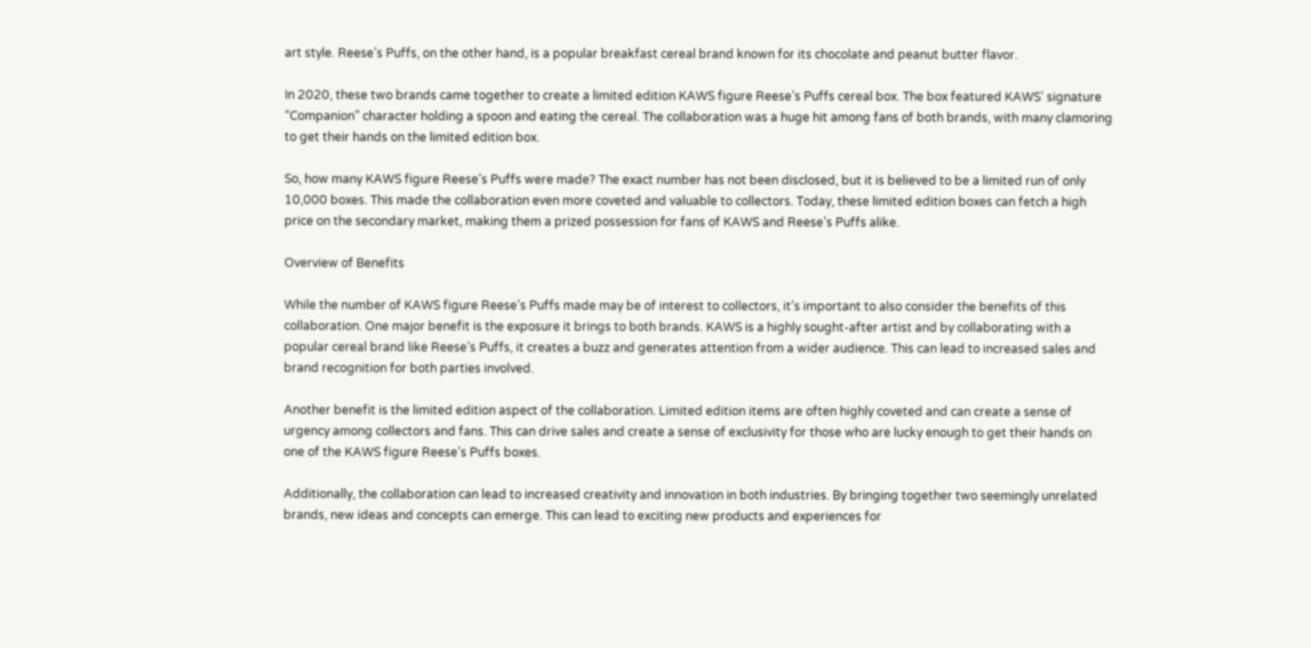art style. Reese’s Puffs, on the other hand, is a popular breakfast cereal brand known for its chocolate and peanut butter flavor.

In 2020, these two brands came together to create a limited edition KAWS figure Reese’s Puffs cereal box. The box featured KAWS’ signature “Companion” character holding a spoon and eating the cereal. The collaboration was a huge hit among fans of both brands, with many clamoring to get their hands on the limited edition box.

So, how many KAWS figure Reese’s Puffs were made? The exact number has not been disclosed, but it is believed to be a limited run of only 10,000 boxes. This made the collaboration even more coveted and valuable to collectors. Today, these limited edition boxes can fetch a high price on the secondary market, making them a prized possession for fans of KAWS and Reese’s Puffs alike.

Overview of Benefits

While the number of KAWS figure Reese’s Puffs made may be of interest to collectors, it’s important to also consider the benefits of this collaboration. One major benefit is the exposure it brings to both brands. KAWS is a highly sought-after artist and by collaborating with a popular cereal brand like Reese’s Puffs, it creates a buzz and generates attention from a wider audience. This can lead to increased sales and brand recognition for both parties involved.

Another benefit is the limited edition aspect of the collaboration. Limited edition items are often highly coveted and can create a sense of urgency among collectors and fans. This can drive sales and create a sense of exclusivity for those who are lucky enough to get their hands on one of the KAWS figure Reese’s Puffs boxes.

Additionally, the collaboration can lead to increased creativity and innovation in both industries. By bringing together two seemingly unrelated brands, new ideas and concepts can emerge. This can lead to exciting new products and experiences for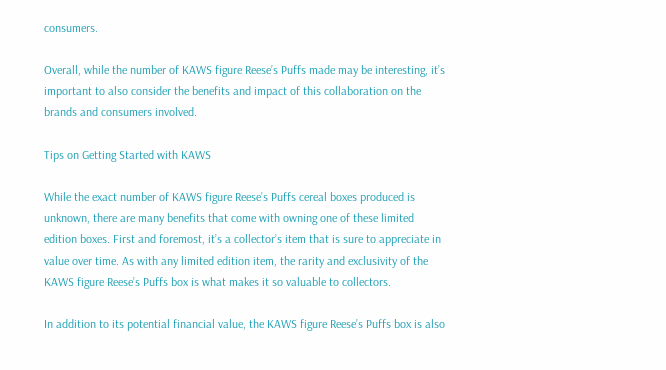consumers.

Overall, while the number of KAWS figure Reese’s Puffs made may be interesting, it’s important to also consider the benefits and impact of this collaboration on the brands and consumers involved.

Tips on Getting Started with KAWS

While the exact number of KAWS figure Reese’s Puffs cereal boxes produced is unknown, there are many benefits that come with owning one of these limited edition boxes. First and foremost, it’s a collector’s item that is sure to appreciate in value over time. As with any limited edition item, the rarity and exclusivity of the KAWS figure Reese’s Puffs box is what makes it so valuable to collectors.

In addition to its potential financial value, the KAWS figure Reese’s Puffs box is also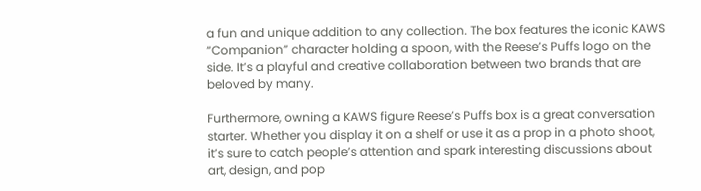a fun and unique addition to any collection. The box features the iconic KAWS “Companion” character holding a spoon, with the Reese’s Puffs logo on the side. It’s a playful and creative collaboration between two brands that are beloved by many.

Furthermore, owning a KAWS figure Reese’s Puffs box is a great conversation starter. Whether you display it on a shelf or use it as a prop in a photo shoot, it’s sure to catch people’s attention and spark interesting discussions about art, design, and pop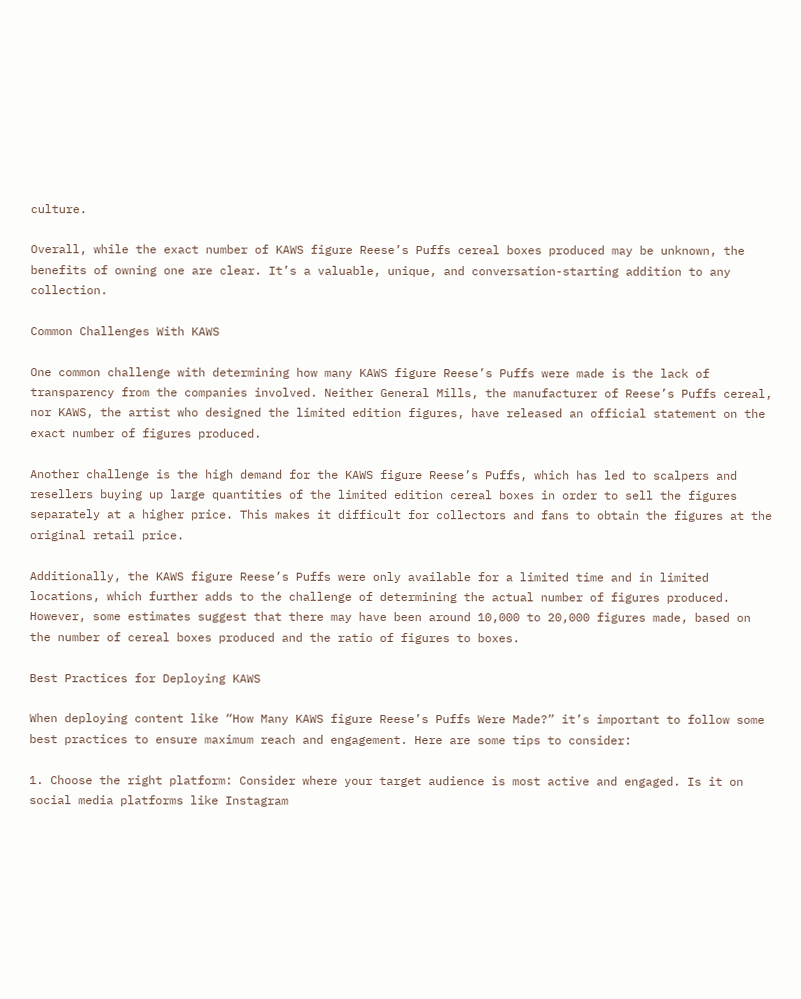culture.

Overall, while the exact number of KAWS figure Reese’s Puffs cereal boxes produced may be unknown, the benefits of owning one are clear. It’s a valuable, unique, and conversation-starting addition to any collection.

Common Challenges With KAWS

One common challenge with determining how many KAWS figure Reese’s Puffs were made is the lack of transparency from the companies involved. Neither General Mills, the manufacturer of Reese’s Puffs cereal, nor KAWS, the artist who designed the limited edition figures, have released an official statement on the exact number of figures produced.

Another challenge is the high demand for the KAWS figure Reese’s Puffs, which has led to scalpers and resellers buying up large quantities of the limited edition cereal boxes in order to sell the figures separately at a higher price. This makes it difficult for collectors and fans to obtain the figures at the original retail price.

Additionally, the KAWS figure Reese’s Puffs were only available for a limited time and in limited locations, which further adds to the challenge of determining the actual number of figures produced. However, some estimates suggest that there may have been around 10,000 to 20,000 figures made, based on the number of cereal boxes produced and the ratio of figures to boxes.

Best Practices for Deploying KAWS

When deploying content like “How Many KAWS figure Reese’s Puffs Were Made?” it’s important to follow some best practices to ensure maximum reach and engagement. Here are some tips to consider:

1. Choose the right platform: Consider where your target audience is most active and engaged. Is it on social media platforms like Instagram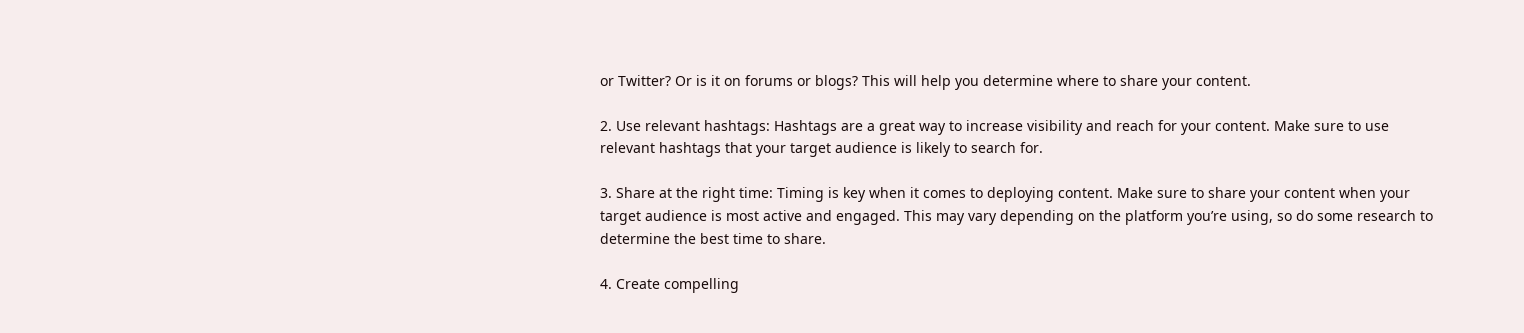or Twitter? Or is it on forums or blogs? This will help you determine where to share your content.

2. Use relevant hashtags: Hashtags are a great way to increase visibility and reach for your content. Make sure to use relevant hashtags that your target audience is likely to search for.

3. Share at the right time: Timing is key when it comes to deploying content. Make sure to share your content when your target audience is most active and engaged. This may vary depending on the platform you’re using, so do some research to determine the best time to share.

4. Create compelling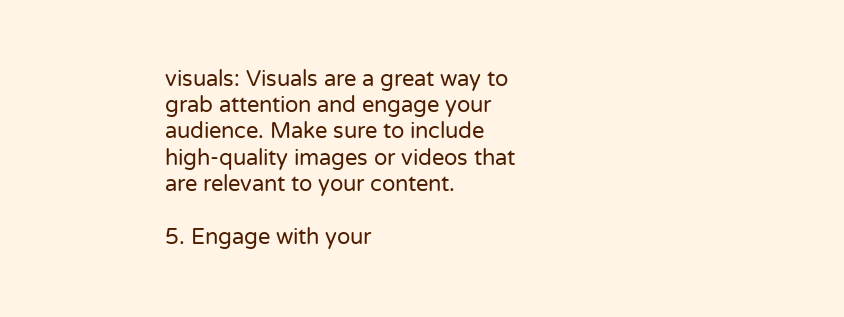visuals: Visuals are a great way to grab attention and engage your audience. Make sure to include high-quality images or videos that are relevant to your content.

5. Engage with your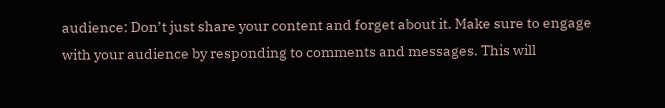audience: Don’t just share your content and forget about it. Make sure to engage with your audience by responding to comments and messages. This will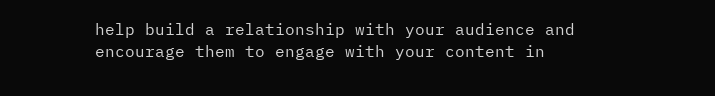help build a relationship with your audience and encourage them to engage with your content in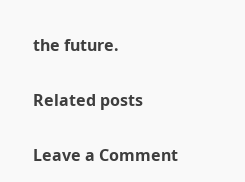the future.

Related posts

Leave a Comment